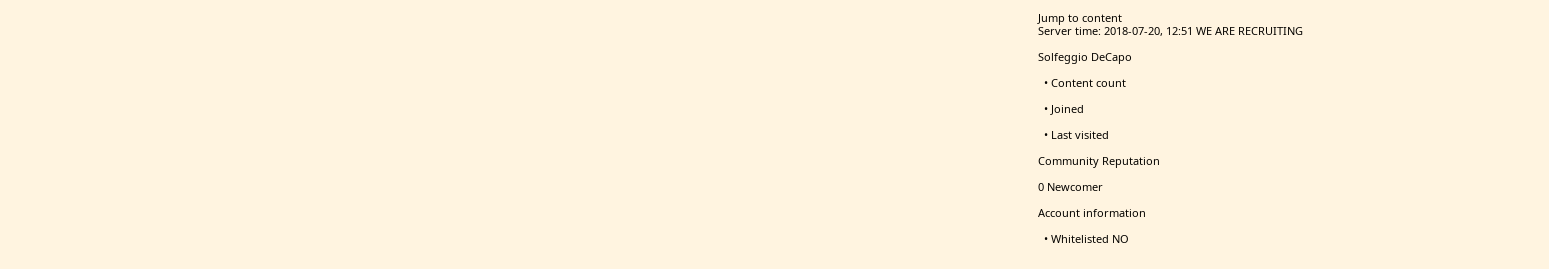Jump to content
Server time: 2018-07-20, 12:51 WE ARE RECRUITING

Solfeggio DeCapo

  • Content count

  • Joined

  • Last visited

Community Reputation

0 Newcomer

Account information

  • Whitelisted NO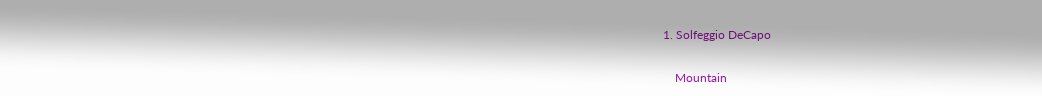1. Solfeggio DeCapo

    Mountain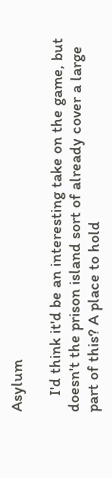Asylum

    I'd think it'd be an interesting take on the game, but doesn't the prison island sort of already cover a large part of this? A place to hold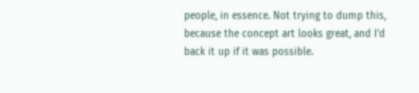people, in essence. Not trying to dump this, because the concept art looks great, and I'd back it up if it was possible.